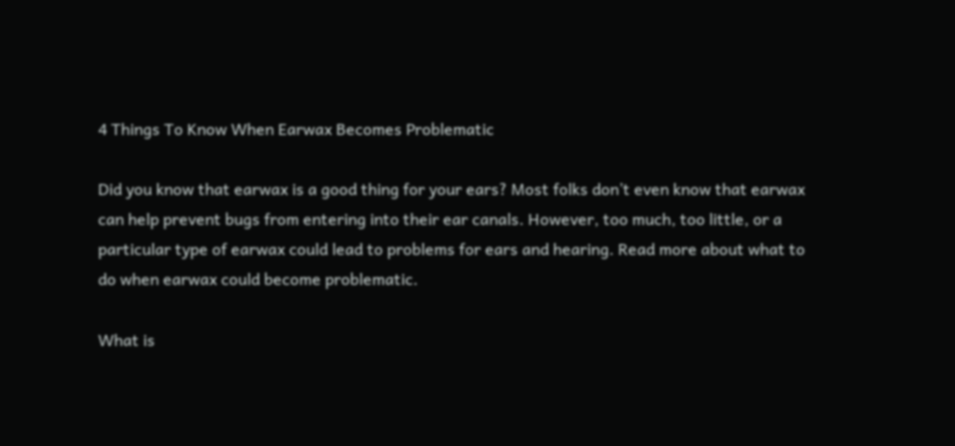4 Things To Know When Earwax Becomes Problematic

Did you know that earwax is a good thing for your ears? Most folks don’t even know that earwax can help prevent bugs from entering into their ear canals. However, too much, too little, or a particular type of earwax could lead to problems for ears and hearing. Read more about what to do when earwax could become problematic.

What is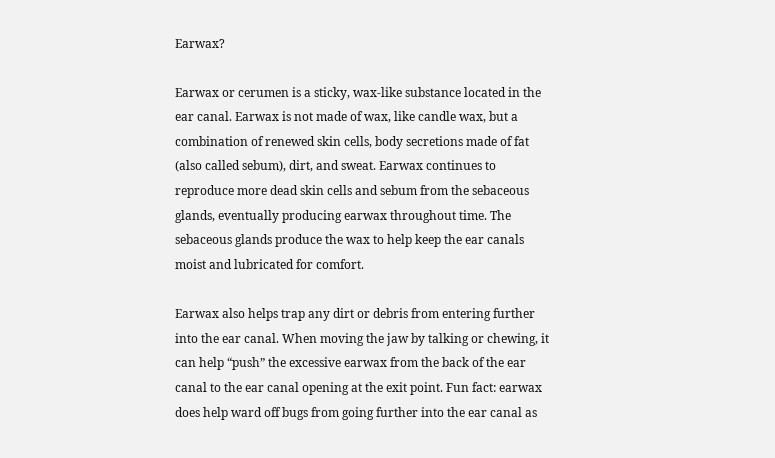Earwax?

Earwax or cerumen is a sticky, wax-like substance located in the ear canal. Earwax is not made of wax, like candle wax, but a combination of renewed skin cells, body secretions made of fat (also called sebum), dirt, and sweat. Earwax continues to reproduce more dead skin cells and sebum from the sebaceous glands, eventually producing earwax throughout time. The sebaceous glands produce the wax to help keep the ear canals moist and lubricated for comfort.

Earwax also helps trap any dirt or debris from entering further into the ear canal. When moving the jaw by talking or chewing, it can help “push” the excessive earwax from the back of the ear canal to the ear canal opening at the exit point. Fun fact: earwax does help ward off bugs from going further into the ear canal as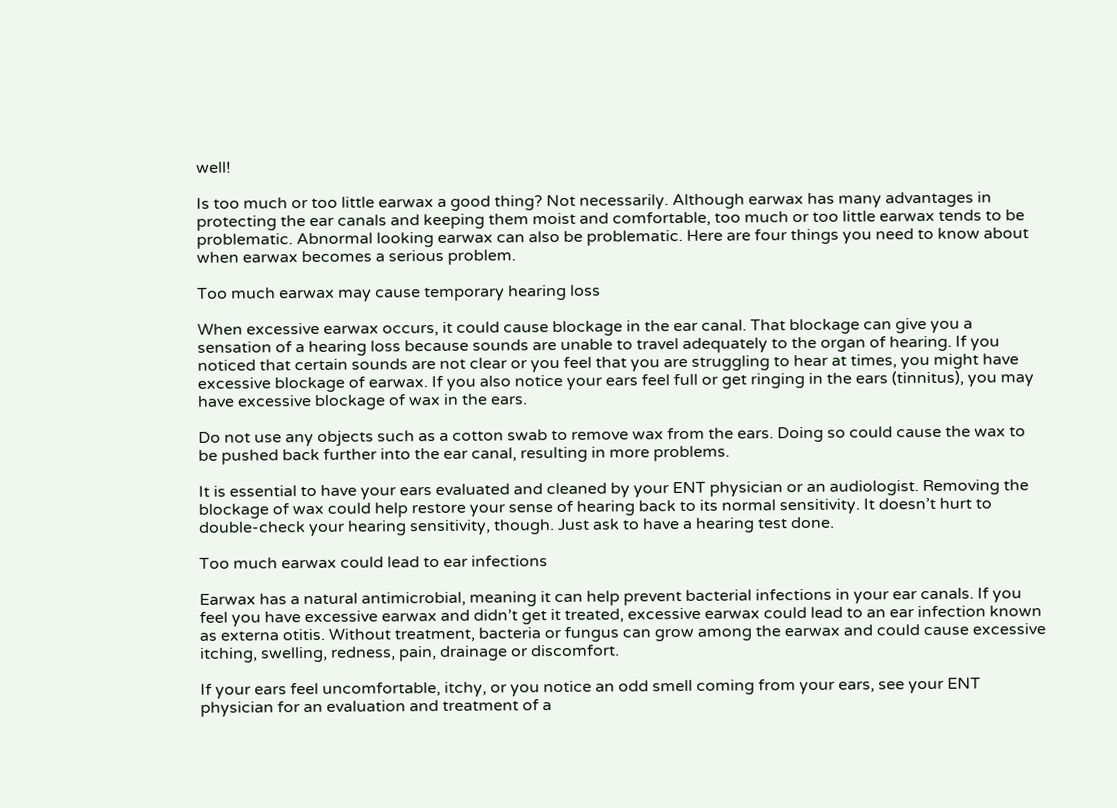well!

Is too much or too little earwax a good thing? Not necessarily. Although earwax has many advantages in protecting the ear canals and keeping them moist and comfortable, too much or too little earwax tends to be problematic. Abnormal looking earwax can also be problematic. Here are four things you need to know about when earwax becomes a serious problem.

Too much earwax may cause temporary hearing loss

When excessive earwax occurs, it could cause blockage in the ear canal. That blockage can give you a sensation of a hearing loss because sounds are unable to travel adequately to the organ of hearing. If you noticed that certain sounds are not clear or you feel that you are struggling to hear at times, you might have excessive blockage of earwax. If you also notice your ears feel full or get ringing in the ears (tinnitus), you may have excessive blockage of wax in the ears.

Do not use any objects such as a cotton swab to remove wax from the ears. Doing so could cause the wax to be pushed back further into the ear canal, resulting in more problems.

It is essential to have your ears evaluated and cleaned by your ENT physician or an audiologist. Removing the blockage of wax could help restore your sense of hearing back to its normal sensitivity. It doesn’t hurt to double-check your hearing sensitivity, though. Just ask to have a hearing test done.

Too much earwax could lead to ear infections

Earwax has a natural antimicrobial, meaning it can help prevent bacterial infections in your ear canals. If you feel you have excessive earwax and didn’t get it treated, excessive earwax could lead to an ear infection known as externa otitis. Without treatment, bacteria or fungus can grow among the earwax and could cause excessive itching, swelling, redness, pain, drainage or discomfort.

If your ears feel uncomfortable, itchy, or you notice an odd smell coming from your ears, see your ENT physician for an evaluation and treatment of a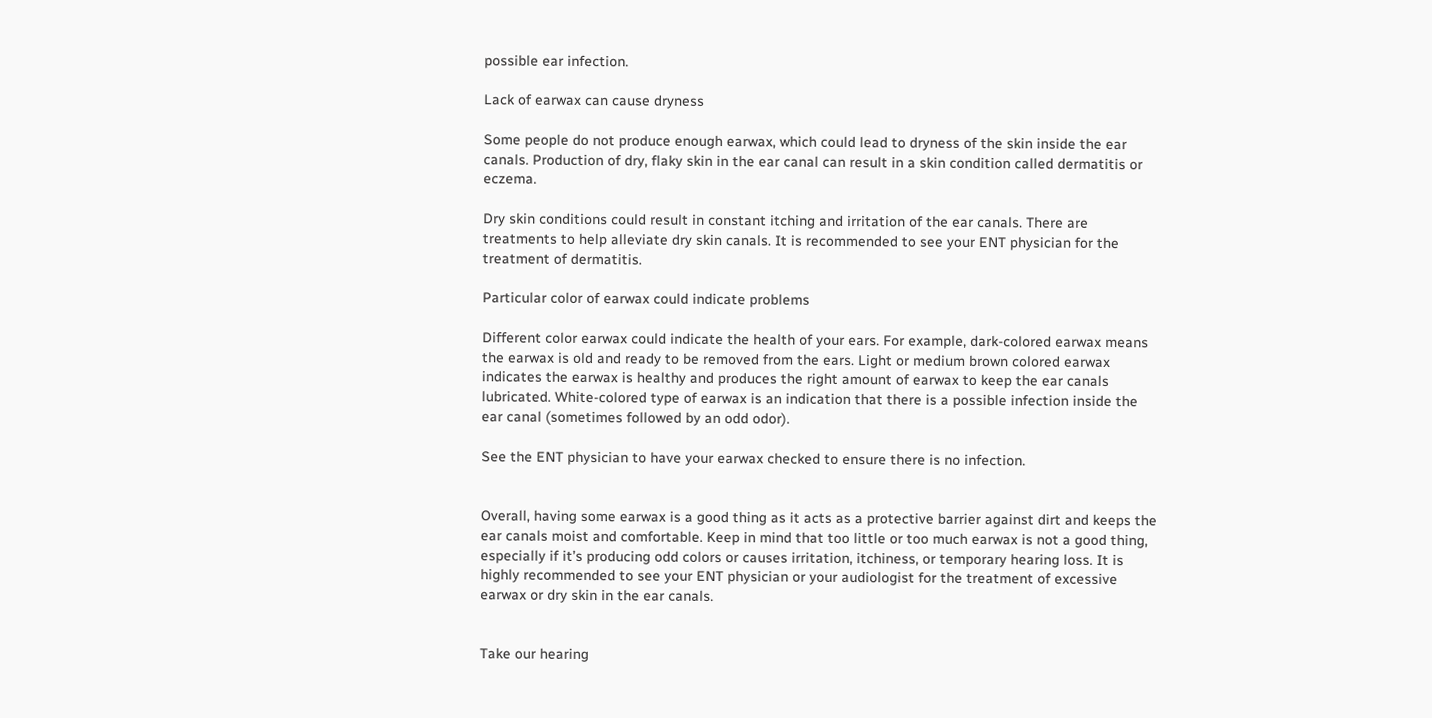possible ear infection.

Lack of earwax can cause dryness

Some people do not produce enough earwax, which could lead to dryness of the skin inside the ear canals. Production of dry, flaky skin in the ear canal can result in a skin condition called dermatitis or eczema.

Dry skin conditions could result in constant itching and irritation of the ear canals. There are treatments to help alleviate dry skin canals. It is recommended to see your ENT physician for the treatment of dermatitis.

Particular color of earwax could indicate problems

Different color earwax could indicate the health of your ears. For example, dark-colored earwax means the earwax is old and ready to be removed from the ears. Light or medium brown colored earwax indicates the earwax is healthy and produces the right amount of earwax to keep the ear canals lubricated. White-colored type of earwax is an indication that there is a possible infection inside the ear canal (sometimes followed by an odd odor).

See the ENT physician to have your earwax checked to ensure there is no infection.


Overall, having some earwax is a good thing as it acts as a protective barrier against dirt and keeps the ear canals moist and comfortable. Keep in mind that too little or too much earwax is not a good thing, especially if it’s producing odd colors or causes irritation, itchiness, or temporary hearing loss. It is highly recommended to see your ENT physician or your audiologist for the treatment of excessive earwax or dry skin in the ear canals.


Take our hearing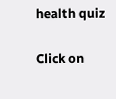health quiz

Click on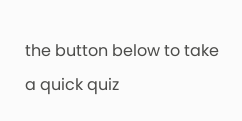the button below to take a quick quiz